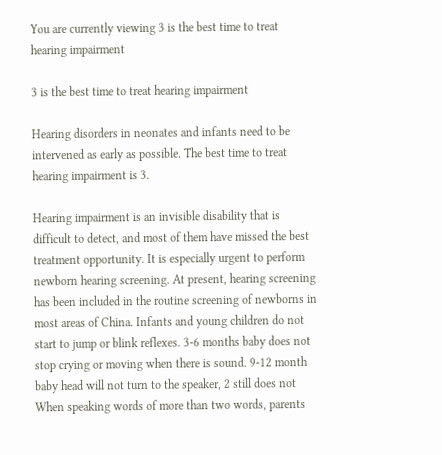You are currently viewing 3 is the best time to treat hearing impairment

3 is the best time to treat hearing impairment

Hearing disorders in neonates and infants need to be intervened as early as possible. The best time to treat hearing impairment is 3.

Hearing impairment is an invisible disability that is difficult to detect, and most of them have missed the best treatment opportunity. It is especially urgent to perform newborn hearing screening. At present, hearing screening has been included in the routine screening of newborns in most areas of China. Infants and young children do not start to jump or blink reflexes. 3-6 months baby does not stop crying or moving when there is sound. 9-12 month baby head will not turn to the speaker, 2 still does not When speaking words of more than two words, parents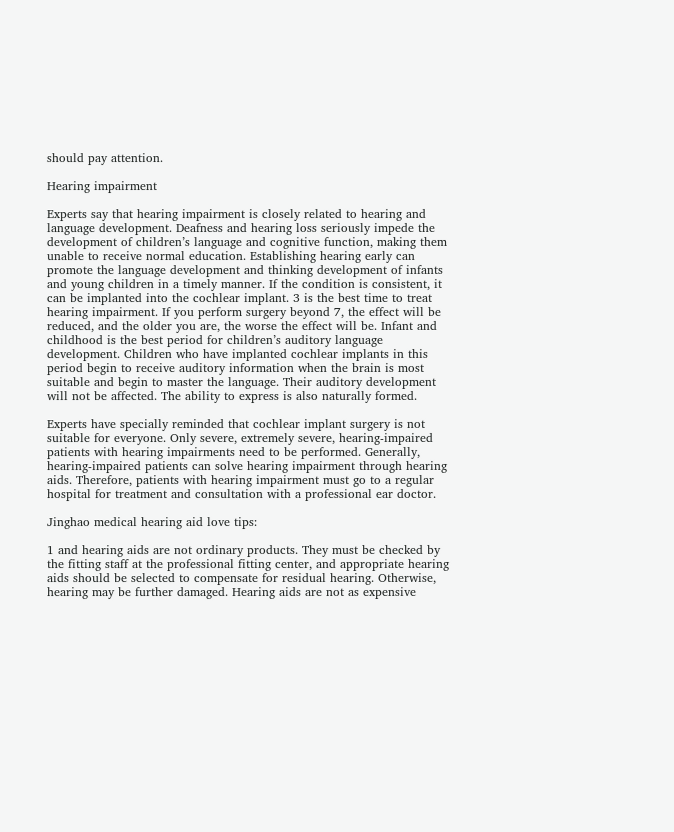should pay attention.

Hearing impairment

Experts say that hearing impairment is closely related to hearing and language development. Deafness and hearing loss seriously impede the development of children’s language and cognitive function, making them unable to receive normal education. Establishing hearing early can promote the language development and thinking development of infants and young children in a timely manner. If the condition is consistent, it can be implanted into the cochlear implant. 3 is the best time to treat hearing impairment. If you perform surgery beyond 7, the effect will be reduced, and the older you are, the worse the effect will be. Infant and childhood is the best period for children’s auditory language development. Children who have implanted cochlear implants in this period begin to receive auditory information when the brain is most suitable and begin to master the language. Their auditory development will not be affected. The ability to express is also naturally formed.

Experts have specially reminded that cochlear implant surgery is not suitable for everyone. Only severe, extremely severe, hearing-impaired patients with hearing impairments need to be performed. Generally, hearing-impaired patients can solve hearing impairment through hearing aids. Therefore, patients with hearing impairment must go to a regular hospital for treatment and consultation with a professional ear doctor.

Jinghao medical hearing aid love tips:

1 and hearing aids are not ordinary products. They must be checked by the fitting staff at the professional fitting center, and appropriate hearing aids should be selected to compensate for residual hearing. Otherwise, hearing may be further damaged. Hearing aids are not as expensive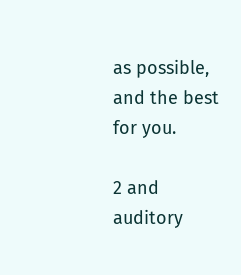as possible, and the best for you.

2 and auditory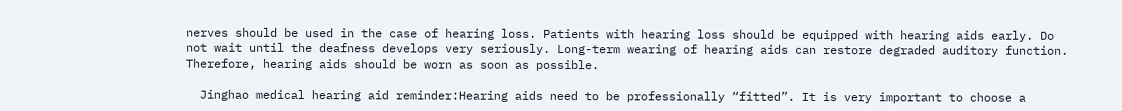nerves should be used in the case of hearing loss. Patients with hearing loss should be equipped with hearing aids early. Do not wait until the deafness develops very seriously. Long-term wearing of hearing aids can restore degraded auditory function. Therefore, hearing aids should be worn as soon as possible.

  Jinghao medical hearing aid reminder:Hearing aids need to be professionally “fitted”. It is very important to choose a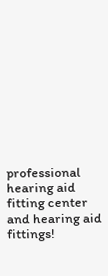professional hearing aid fitting center and hearing aid fittings!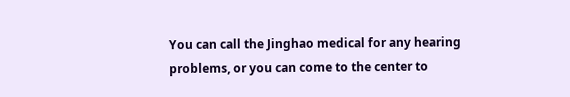You can call the Jinghao medical for any hearing problems, or you can come to the center to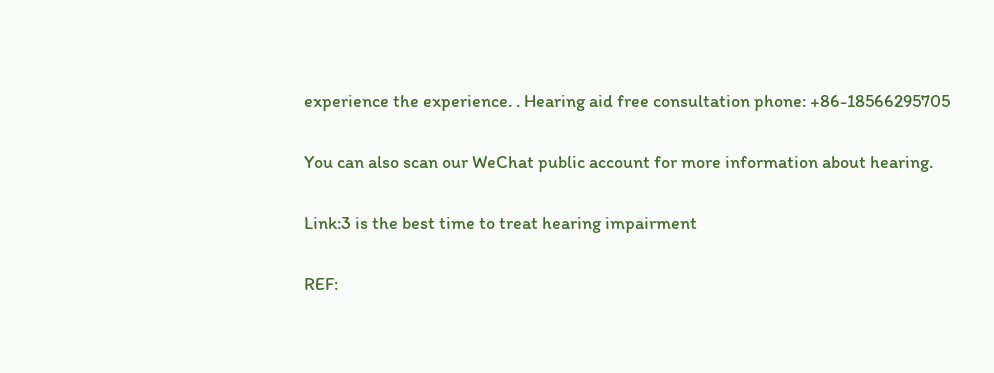experience the experience. . Hearing aid free consultation phone: +86-18566295705

You can also scan our WeChat public account for more information about hearing.

Link:3 is the best time to treat hearing impairment

REF: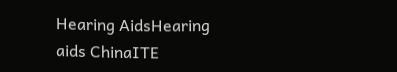Hearing AidsHearing aids ChinaITE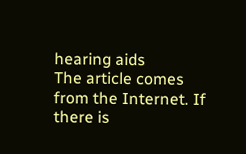hearing aids
The article comes from the Internet. If there is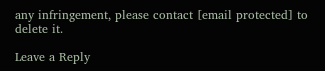any infringement, please contact [email protected] to delete it.

Leave a Reply